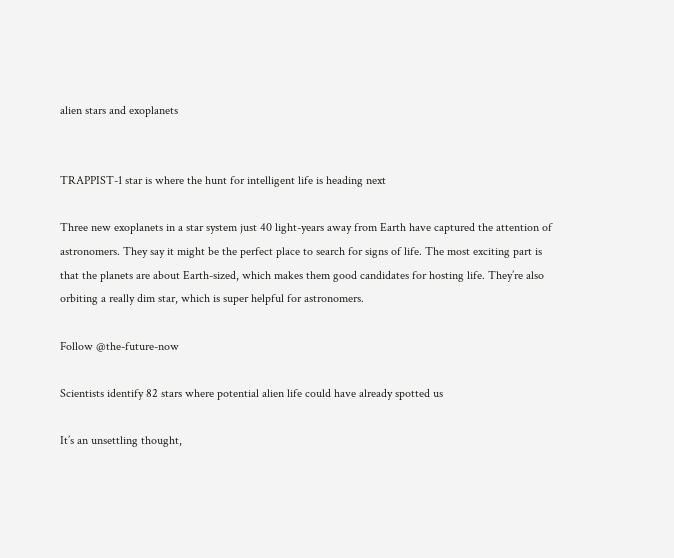alien stars and exoplanets


TRAPPIST-1 star is where the hunt for intelligent life is heading next

Three new exoplanets in a star system just 40 light-years away from Earth have captured the attention of astronomers. They say it might be the perfect place to search for signs of life. The most exciting part is that the planets are about Earth-sized, which makes them good candidates for hosting life. They’re also orbiting a really dim star, which is super helpful for astronomers.

Follow @the-future-now

Scientists identify 82 stars where potential alien life could have already spotted us

It’s an unsettling thought,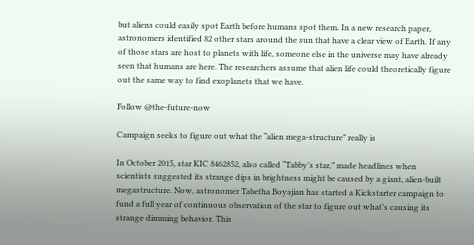but aliens could easily spot Earth before humans spot them. In a new research paper, astronomers identified 82 other stars around the sun that have a clear view of Earth. If any of those stars are host to planets with life, someone else in the universe may have already seen that humans are here. The researchers assume that alien life could theoretically figure out the same way to find exoplanets that we have.

Follow @the-future-now

Campaign seeks to figure out what the “alien mega-structure” really is

In October 2015, star KIC 8462852, also called “Tabby’s star,” made headlines when scientists suggested its strange dips in brightness might be caused by a giant, alien-built megastructure. Now, astronomer Tabetha Boyajian has started a Kickstarter campaign to fund a full year of continuous observation of the star to figure out what’s causing its strange dimming behavior. This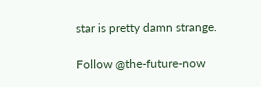star is pretty damn strange.

Follow @the-future-now